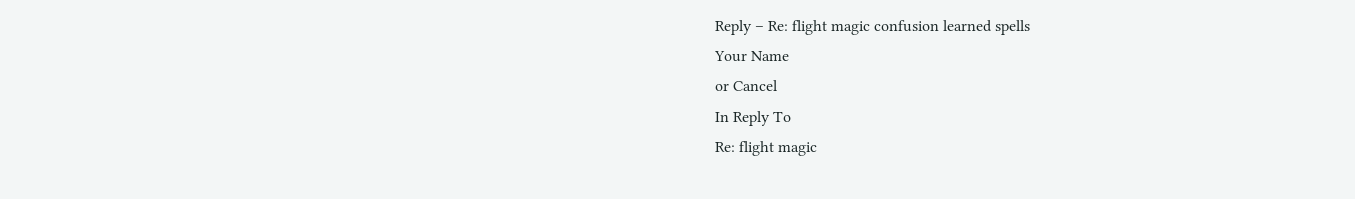Reply – Re: flight magic confusion learned spells
Your Name
or Cancel
In Reply To
Re: flight magic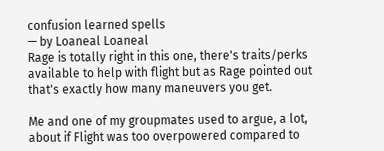confusion learned spells
— by Loaneal Loaneal
Rage is totally right in this one, there's traits/perks available to help with flight but as Rage pointed out that's exactly how many maneuvers you get.

Me and one of my groupmates used to argue, a lot, about if Flight was too overpowered compared to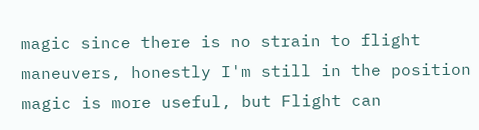magic since there is no strain to flight maneuvers, honestly I'm still in the position magic is more useful, but Flight can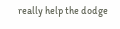really help the dodge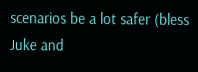scenarios be a lot safer (bless Juke and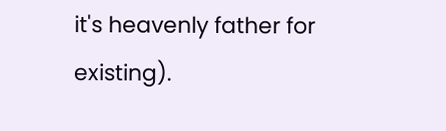it's heavenly father for existing).